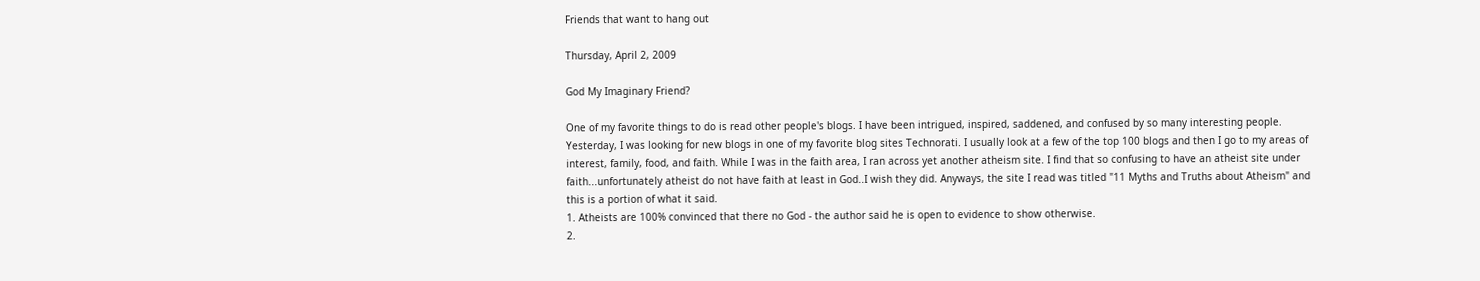Friends that want to hang out

Thursday, April 2, 2009

God My Imaginary Friend?

One of my favorite things to do is read other people's blogs. I have been intrigued, inspired, saddened, and confused by so many interesting people. Yesterday, I was looking for new blogs in one of my favorite blog sites Technorati. I usually look at a few of the top 100 blogs and then I go to my areas of interest, family, food, and faith. While I was in the faith area, I ran across yet another atheism site. I find that so confusing to have an atheist site under faith...unfortunately atheist do not have faith at least in God..I wish they did. Anyways, the site I read was titled "11 Myths and Truths about Atheism" and this is a portion of what it said.
1. Atheists are 100% convinced that there no God - the author said he is open to evidence to show otherwise.
2.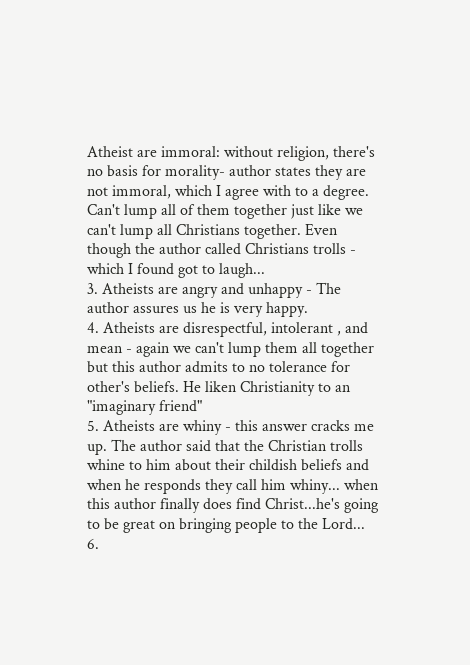Atheist are immoral: without religion, there's no basis for morality- author states they are not immoral, which I agree with to a degree. Can't lump all of them together just like we can't lump all Christians together. Even though the author called Christians trolls - which I found got to laugh...
3. Atheists are angry and unhappy - The author assures us he is very happy.
4. Atheists are disrespectful, intolerant , and mean - again we can't lump them all together but this author admits to no tolerance for other's beliefs. He liken Christianity to an "imaginary friend"
5. Atheists are whiny - this answer cracks me up. The author said that the Christian trolls whine to him about their childish beliefs and when he responds they call him whiny... when this author finally does find Christ...he's going to be great on bringing people to the Lord...
6.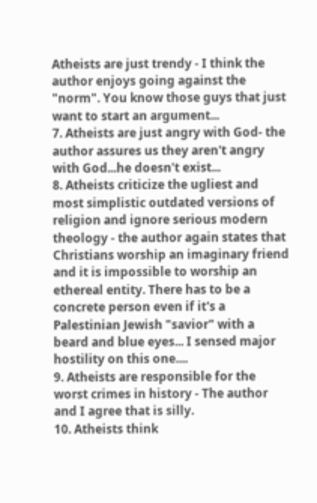Atheists are just trendy - I think the author enjoys going against the "norm". You know those guys that just want to start an argument...
7. Atheists are just angry with God- the author assures us they aren't angry with God...he doesn't exist...
8. Atheists criticize the ugliest and most simplistic outdated versions of religion and ignore serious modern theology - the author again states that Christians worship an imaginary friend and it is impossible to worship an ethereal entity. There has to be a concrete person even if it's a Palestinian Jewish "savior" with a beard and blue eyes... I sensed major hostility on this one....
9. Atheists are responsible for the worst crimes in history - The author and I agree that is silly.
10. Atheists think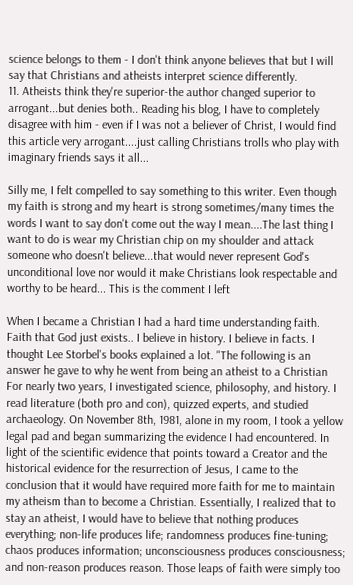science belongs to them - I don't think anyone believes that but I will say that Christians and atheists interpret science differently.
11. Atheists think they're superior-the author changed superior to arrogant...but denies both.. Reading his blog, I have to completely disagree with him - even if I was not a believer of Christ, I would find this article very arrogant....just calling Christians trolls who play with imaginary friends says it all...

Silly me, I felt compelled to say something to this writer. Even though my faith is strong and my heart is strong sometimes/many times the words I want to say don't come out the way I mean....The last thing I want to do is wear my Christian chip on my shoulder and attack someone who doesn't believe...that would never represent God's unconditional love nor would it make Christians look respectable and worthy to be heard... This is the comment I left

When I became a Christian I had a hard time understanding faith. Faith that God just exists.. I believe in history. I believe in facts. I thought Lee Storbel's books explained a lot. "The following is an answer he gave to why he went from being an atheist to a Christian
For nearly two years, I investigated science, philosophy, and history. I read literature (both pro and con), quizzed experts, and studied archaeology. On November 8th, 1981, alone in my room, I took a yellow legal pad and began summarizing the evidence I had encountered. In light of the scientific evidence that points toward a Creator and the historical evidence for the resurrection of Jesus, I came to the conclusion that it would have required more faith for me to maintain my atheism than to become a Christian. Essentially, I realized that to stay an atheist, I would have to believe that nothing produces everything; non-life produces life; randomness produces fine-tuning; chaos produces information; unconsciousness produces consciousness; and non-reason produces reason. Those leaps of faith were simply too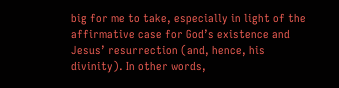big for me to take, especially in light of the affirmative case for God’s existence and Jesus’ resurrection (and, hence, his divinity). In other words,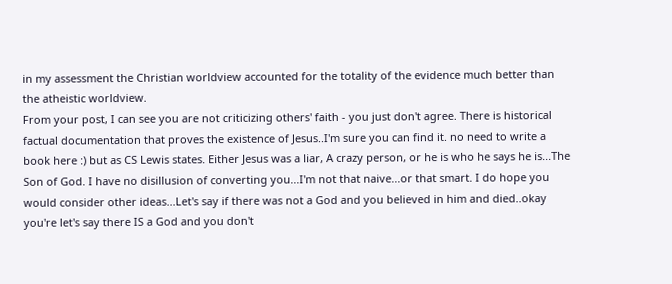in my assessment the Christian worldview accounted for the totality of the evidence much better than the atheistic worldview.
From your post, I can see you are not criticizing others' faith - you just don't agree. There is historical factual documentation that proves the existence of Jesus..I'm sure you can find it. no need to write a book here :) but as CS Lewis states. Either Jesus was a liar, A crazy person, or he is who he says he is...The Son of God. I have no disillusion of converting you...I'm not that naive...or that smart. I do hope you would consider other ideas...Let's say if there was not a God and you believed in him and died..okay you're let's say there IS a God and you don't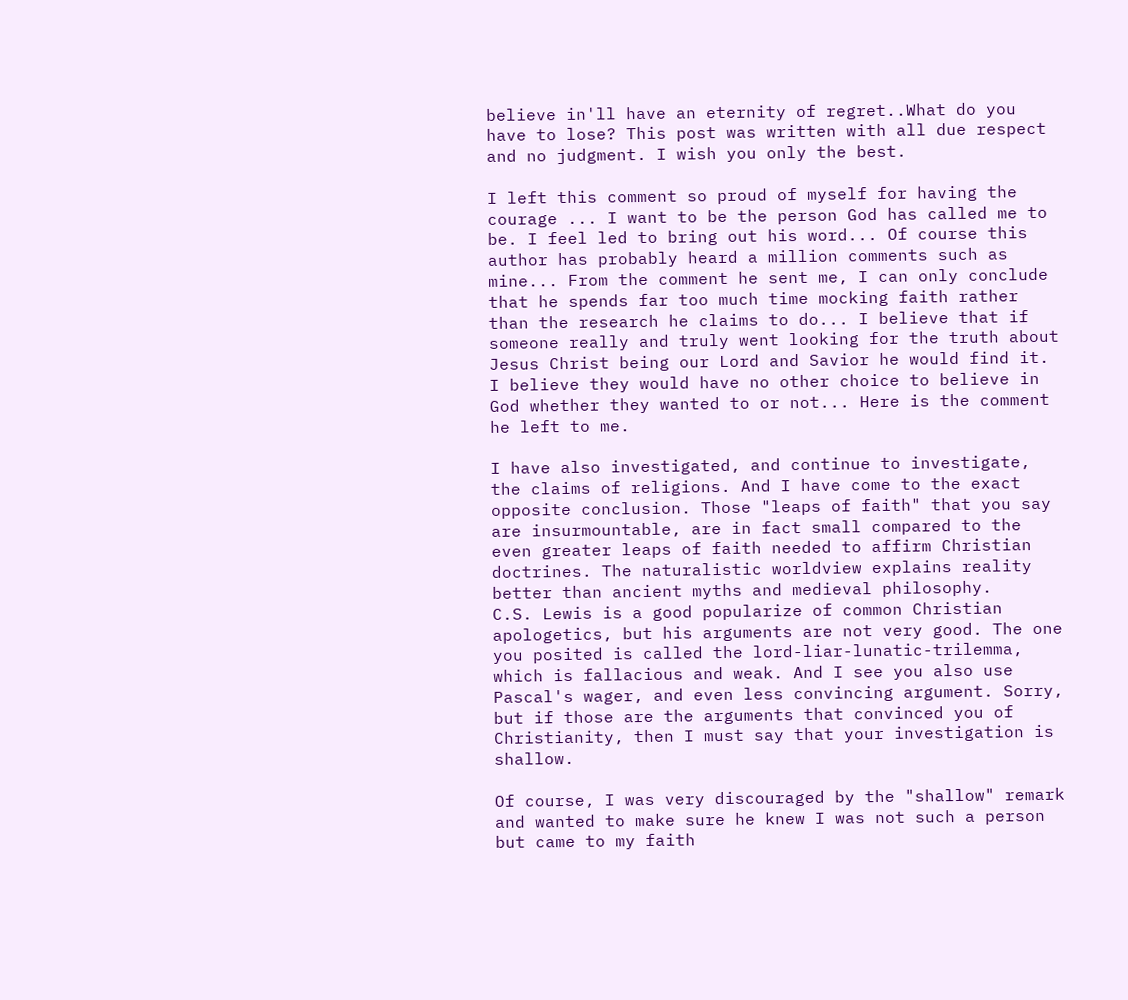believe in'll have an eternity of regret..What do you have to lose? This post was written with all due respect and no judgment. I wish you only the best.

I left this comment so proud of myself for having the courage ... I want to be the person God has called me to be. I feel led to bring out his word... Of course this author has probably heard a million comments such as mine... From the comment he sent me, I can only conclude that he spends far too much time mocking faith rather than the research he claims to do... I believe that if someone really and truly went looking for the truth about Jesus Christ being our Lord and Savior he would find it. I believe they would have no other choice to believe in God whether they wanted to or not... Here is the comment he left to me.

I have also investigated, and continue to investigate, the claims of religions. And I have come to the exact opposite conclusion. Those "leaps of faith" that you say are insurmountable, are in fact small compared to the even greater leaps of faith needed to affirm Christian doctrines. The naturalistic worldview explains reality better than ancient myths and medieval philosophy.
C.S. Lewis is a good popularize of common Christian apologetics, but his arguments are not very good. The one you posited is called the lord-liar-lunatic-trilemma, which is fallacious and weak. And I see you also use Pascal's wager, and even less convincing argument. Sorry, but if those are the arguments that convinced you of Christianity, then I must say that your investigation is shallow.

Of course, I was very discouraged by the "shallow" remark and wanted to make sure he knew I was not such a person but came to my faith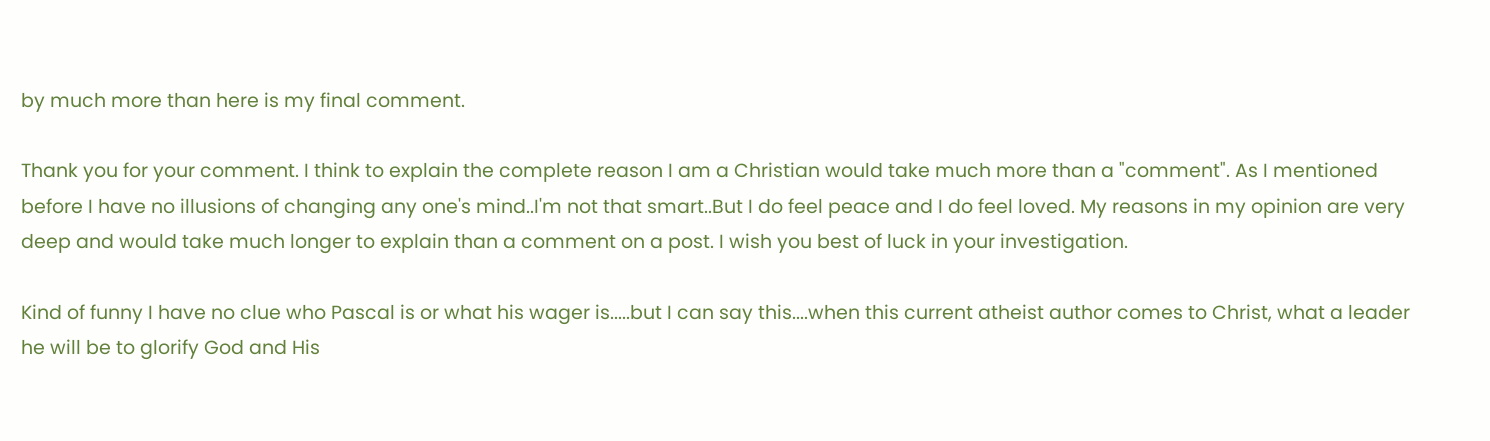by much more than here is my final comment.

Thank you for your comment. I think to explain the complete reason I am a Christian would take much more than a "comment". As I mentioned before I have no illusions of changing any one's mind..I'm not that smart..But I do feel peace and I do feel loved. My reasons in my opinion are very deep and would take much longer to explain than a comment on a post. I wish you best of luck in your investigation.

Kind of funny I have no clue who Pascal is or what his wager is.....but I can say this....when this current atheist author comes to Christ, what a leader he will be to glorify God and His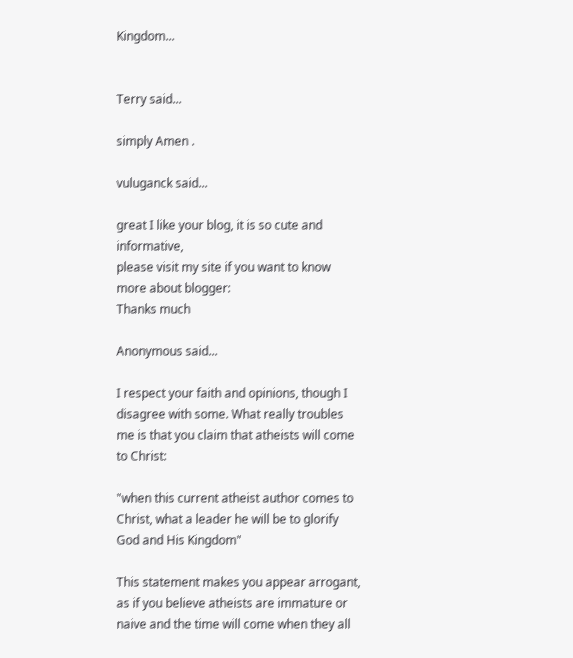Kingdom...


Terry said...

simply Amen .

vuluganck said...

great I like your blog, it is so cute and informative,
please visit my site if you want to know more about blogger:
Thanks much

Anonymous said...

I respect your faith and opinions, though I disagree with some. What really troubles me is that you claim that atheists will come to Christ:

"when this current atheist author comes to Christ, what a leader he will be to glorify God and His Kingdom"

This statement makes you appear arrogant, as if you believe atheists are immature or naive and the time will come when they all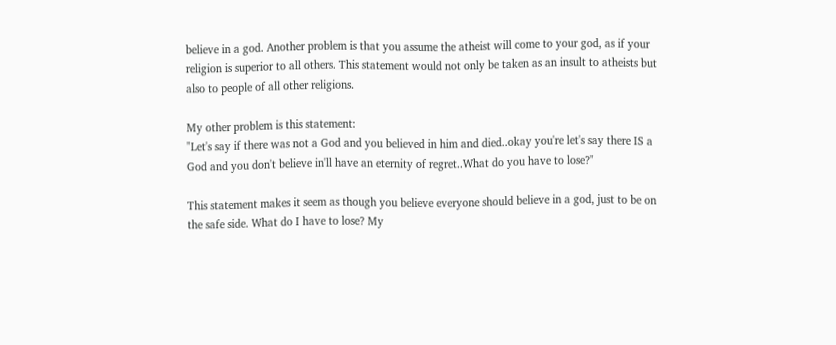believe in a god. Another problem is that you assume the atheist will come to your god, as if your religion is superior to all others. This statement would not only be taken as an insult to atheists but also to people of all other religions.

My other problem is this statement:
"Let's say if there was not a God and you believed in him and died..okay you're let's say there IS a God and you don't believe in'll have an eternity of regret..What do you have to lose?"

This statement makes it seem as though you believe everyone should believe in a god, just to be on the safe side. What do I have to lose? My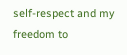self-respect and my freedom to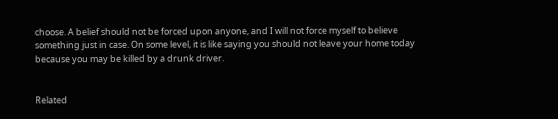choose. A belief should not be forced upon anyone, and I will not force myself to believe something just in case. On some level, it is like saying you should not leave your home today because you may be killed by a drunk driver.


Related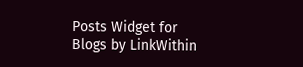Posts Widget for Blogs by LinkWithin